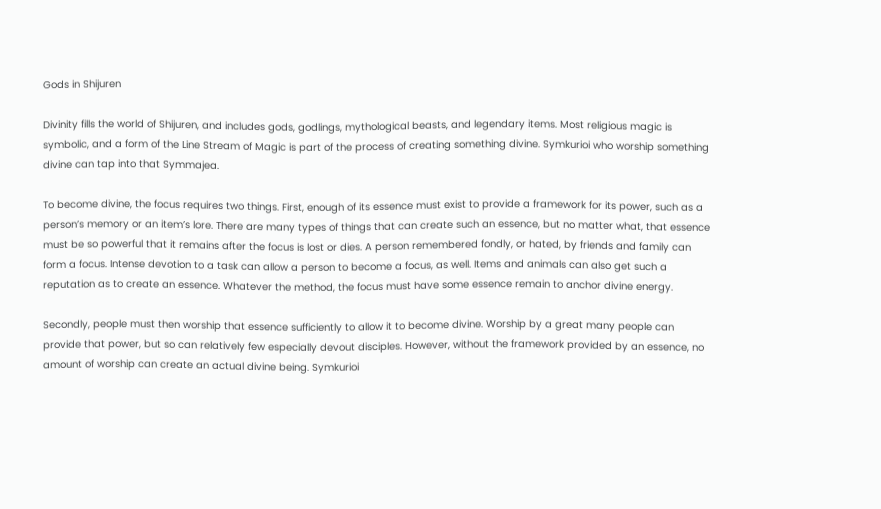Gods in Shijuren

Divinity fills the world of Shijuren, and includes gods, godlings, mythological beasts, and legendary items. Most religious magic is symbolic, and a form of the Line Stream of Magic is part of the process of creating something divine. Symkurioi who worship something divine can tap into that Symmajea.

To become divine, the focus requires two things. First, enough of its essence must exist to provide a framework for its power, such as a person’s memory or an item’s lore. There are many types of things that can create such an essence, but no matter what, that essence must be so powerful that it remains after the focus is lost or dies. A person remembered fondly, or hated, by friends and family can form a focus. Intense devotion to a task can allow a person to become a focus, as well. Items and animals can also get such a reputation as to create an essence. Whatever the method, the focus must have some essence remain to anchor divine energy.

Secondly, people must then worship that essence sufficiently to allow it to become divine. Worship by a great many people can provide that power, but so can relatively few especially devout disciples. However, without the framework provided by an essence, no amount of worship can create an actual divine being. Symkurioi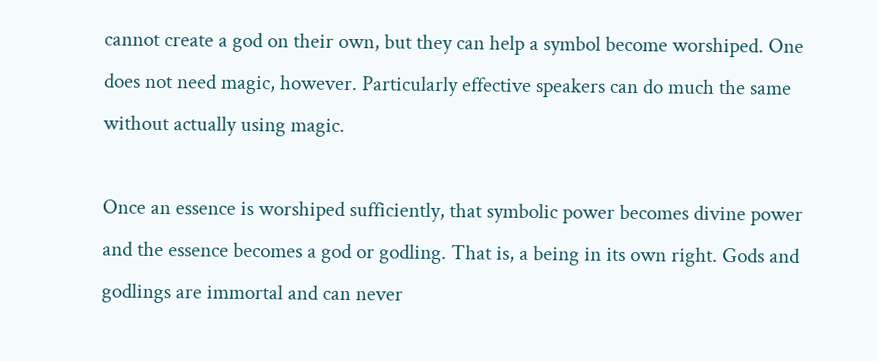cannot create a god on their own, but they can help a symbol become worshiped. One does not need magic, however. Particularly effective speakers can do much the same without actually using magic.

Once an essence is worshiped sufficiently, that symbolic power becomes divine power and the essence becomes a god or godling. That is, a being in its own right. Gods and godlings are immortal and can never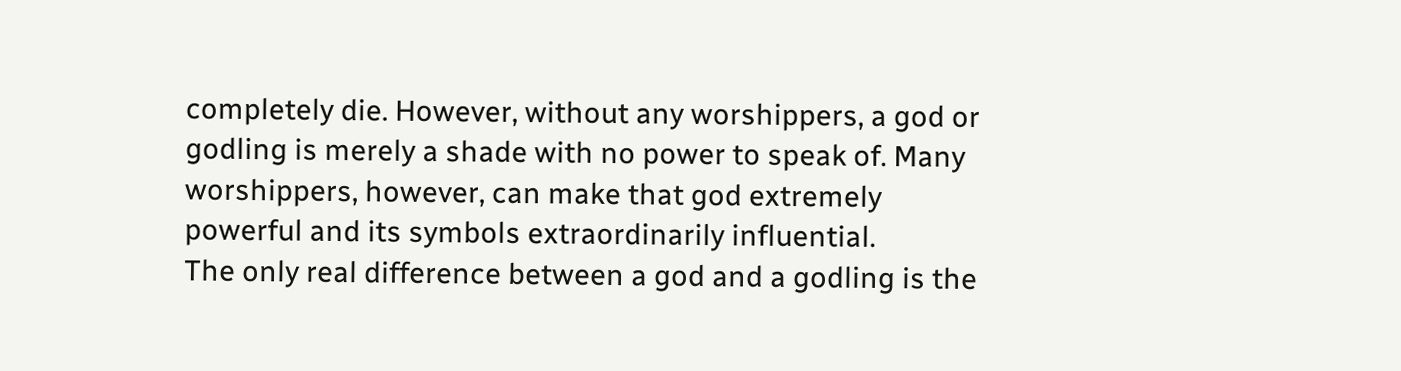completely die. However, without any worshippers, a god or godling is merely a shade with no power to speak of. Many worshippers, however, can make that god extremely powerful and its symbols extraordinarily influential.
The only real difference between a god and a godling is the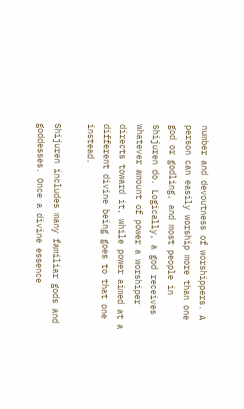number and devoutness of worshippers. A person can easily worship more than one god or godling, and most people in Shijuren do. Logically, a god receives whatever amount of power a worshiper directs toward it, while power aimed at a different divine being goes to that one instead.

Shijuren includes many familiar gods and goddesses. Once a divine essence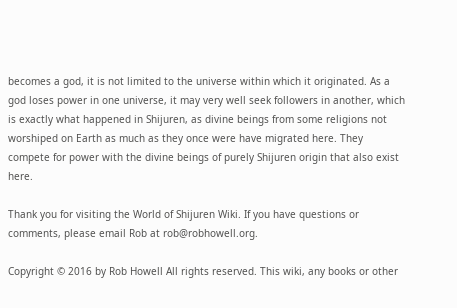becomes a god, it is not limited to the universe within which it originated. As a god loses power in one universe, it may very well seek followers in another, which is exactly what happened in Shijuren, as divine beings from some religions not worshiped on Earth as much as they once were have migrated here. They compete for power with the divine beings of purely Shijuren origin that also exist here.

Thank you for visiting the World of Shijuren Wiki. If you have questions or comments, please email Rob at rob@robhowell.org.

Copyright © 2016 by Rob Howell All rights reserved. This wiki, any books or other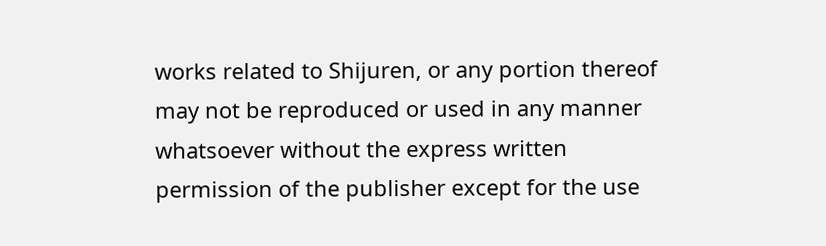works related to Shijuren, or any portion thereof may not be reproduced or used in any manner whatsoever without the express written permission of the publisher except for the use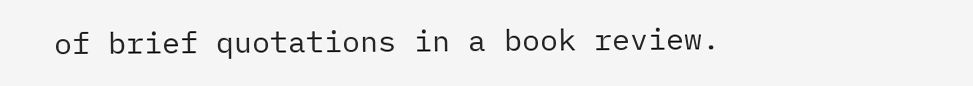of brief quotations in a book review.